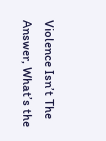Violence Isn’t The Answer, What’s the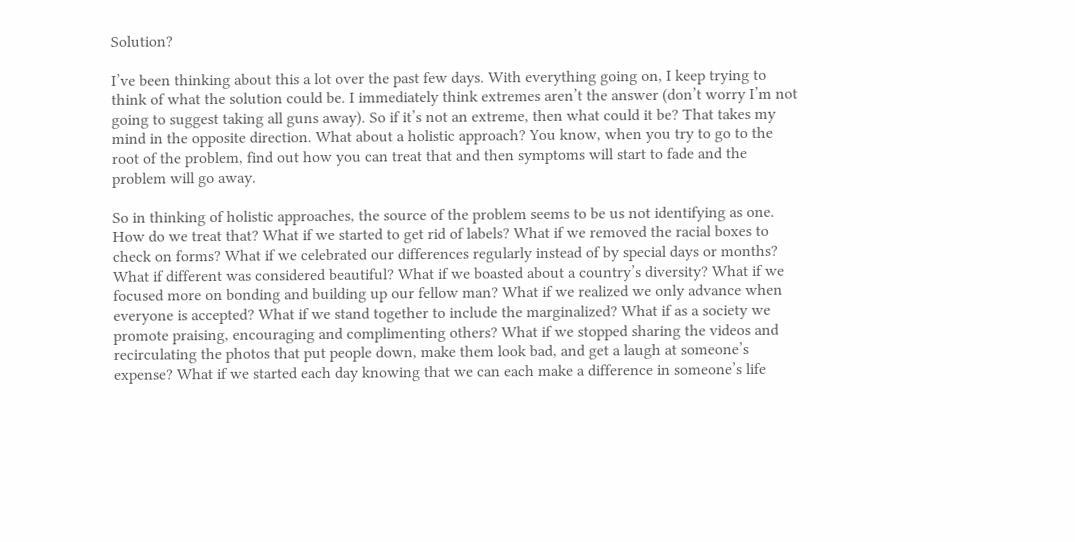Solution?

I’ve been thinking about this a lot over the past few days. With everything going on, I keep trying to think of what the solution could be. I immediately think extremes aren’t the answer (don’t worry I’m not going to suggest taking all guns away). So if it’s not an extreme, then what could it be? That takes my mind in the opposite direction. What about a holistic approach? You know, when you try to go to the root of the problem, find out how you can treat that and then symptoms will start to fade and the problem will go away.

So in thinking of holistic approaches, the source of the problem seems to be us not identifying as one. How do we treat that? What if we started to get rid of labels? What if we removed the racial boxes to check on forms? What if we celebrated our differences regularly instead of by special days or months? What if different was considered beautiful? What if we boasted about a country’s diversity? What if we focused more on bonding and building up our fellow man? What if we realized we only advance when everyone is accepted? What if we stand together to include the marginalized? What if as a society we promote praising, encouraging and complimenting others? What if we stopped sharing the videos and recirculating the photos that put people down, make them look bad, and get a laugh at someone’s expense? What if we started each day knowing that we can each make a difference in someone’s life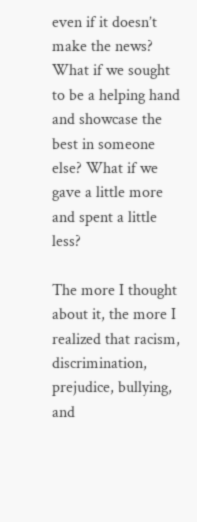even if it doesn’t make the news? What if we sought to be a helping hand and showcase the best in someone else? What if we gave a little more and spent a little less?

The more I thought about it, the more I realized that racism, discrimination, prejudice, bullying, and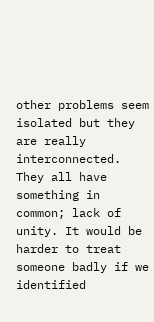other problems seem isolated but they are really interconnected. They all have something in common; lack of unity. It would be harder to treat someone badly if we identified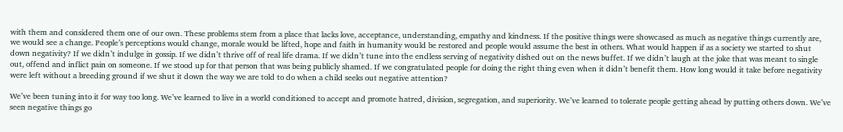with them and considered them one of our own. These problems stem from a place that lacks love, acceptance, understanding, empathy and kindness. If the positive things were showcased as much as negative things currently are, we would see a change. People’s perceptions would change, morale would be lifted, hope and faith in humanity would be restored and people would assume the best in others. What would happen if as a society we started to shut down negativity? If we didn’t indulge in gossip. If we didn’t thrive off of real life drama. If we didn’t tune into the endless serving of negativity dished out on the news buffet. If we didn’t laugh at the joke that was meant to single out, offend and inflict pain on someone. If we stood up for that person that was being publicly shamed. If we congratulated people for doing the right thing even when it didn’t benefit them. How long would it take before negativity were left without a breeding ground if we shut it down the way we are told to do when a child seeks out negative attention?

We’ve been tuning into it for way too long. We’ve learned to live in a world conditioned to accept and promote hatred, division, segregation, and superiority. We’ve learned to tolerate people getting ahead by putting others down. We’ve seen negative things go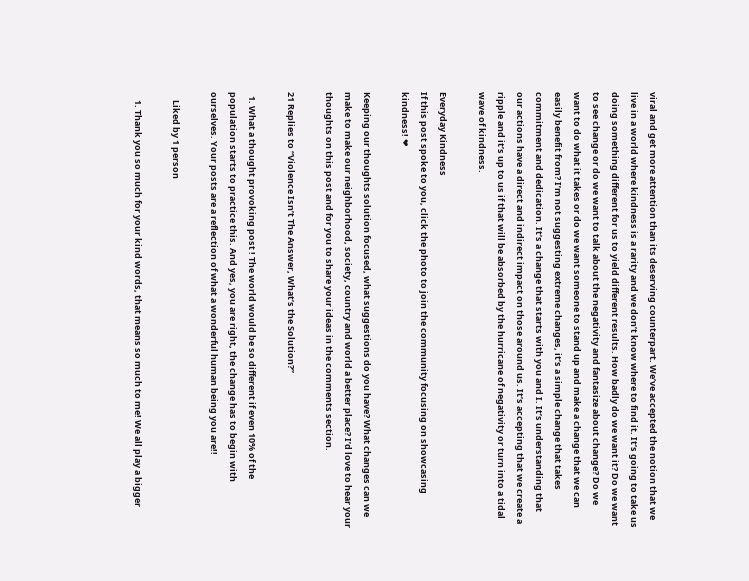viral and get more attention than its deserving counterpart. We’ve accepted the notion that we live in a world where kindness is a rarity and we don’t know where to find it. It’s going to take us doing something different for us to yield different results. How badly do we want it? Do we want to see change or do we want to talk about the negativity and fantasize about change? Do we want to do what it takes or do we want someone to stand up and make a change that we can easily benefit from? I’m not suggesting extreme changes, it’s a simple change that takes commitment and dedication. It’s a change that starts with you and I. It’s understanding that our actions have a direct and indirect impact on those around us. It’s accepting that we create a ripple and it’s up to us if that will be absorbed by the hurricane of negativity or turn into a tidal wave of kindness.

Everyday Kindness
If this post spoke to you, click the photo to join the community focusing on showcasing kindness! ❤

Keeping our thoughts solution focused, what suggestions do you have? What changes can we make to make our neighborhood, society, country and world a better place? I’d love to hear your thoughts on this post and for you to share your ideas in the comments section.

21 Replies to “Violence Isn’t The Answer, What’s the Solution?”

  1. What a thought provoking post ! The world would be so different if even 10% of the population starts to practice this. And yes, you are right, the change has to begin with ourselves. Your posts are a reflection of what a wonderful human being you are!!

    Liked by 1 person

    1. Thank you so much for your kind words, that means so much to me! We all play a bigger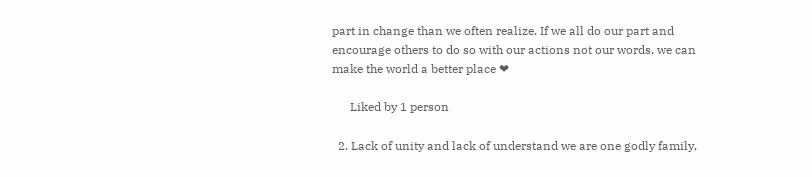part in change than we often realize. If we all do our part and encourage others to do so with our actions not our words, we can make the world a better place ❤

      Liked by 1 person

  2. Lack of unity and lack of understand we are one godly family,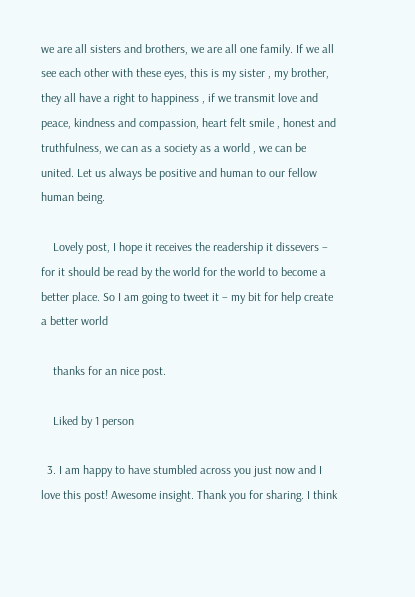we are all sisters and brothers, we are all one family. If we all see each other with these eyes, this is my sister , my brother, they all have a right to happiness , if we transmit love and peace, kindness and compassion, heart felt smile , honest and truthfulness, we can as a society as a world , we can be united. Let us always be positive and human to our fellow human being.

    Lovely post, I hope it receives the readership it dissevers – for it should be read by the world for the world to become a better place. So I am going to tweet it – my bit for help create a better world

    thanks for an nice post.

    Liked by 1 person

  3. I am happy to have stumbled across you just now and I love this post! Awesome insight. Thank you for sharing. I think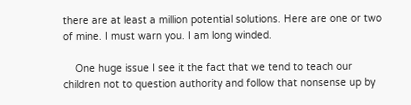there are at least a million potential solutions. Here are one or two of mine. I must warn you. I am long winded.

    One huge issue I see it the fact that we tend to teach our children not to question authority and follow that nonsense up by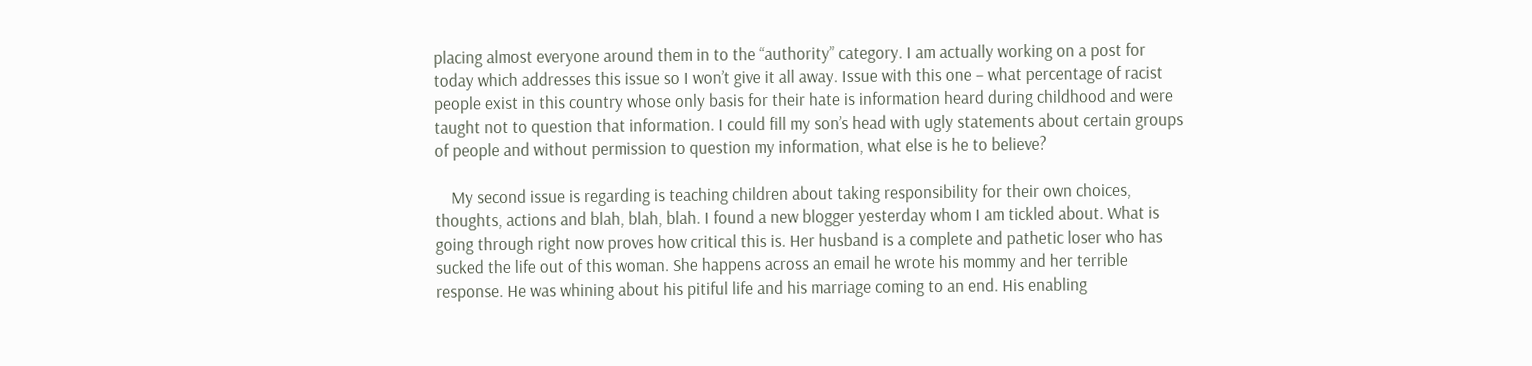placing almost everyone around them in to the “authority” category. I am actually working on a post for today which addresses this issue so I won’t give it all away. Issue with this one – what percentage of racist people exist in this country whose only basis for their hate is information heard during childhood and were taught not to question that information. I could fill my son’s head with ugly statements about certain groups of people and without permission to question my information, what else is he to believe?

    My second issue is regarding is teaching children about taking responsibility for their own choices, thoughts, actions and blah, blah, blah. I found a new blogger yesterday whom I am tickled about. What is going through right now proves how critical this is. Her husband is a complete and pathetic loser who has sucked the life out of this woman. She happens across an email he wrote his mommy and her terrible response. He was whining about his pitiful life and his marriage coming to an end. His enabling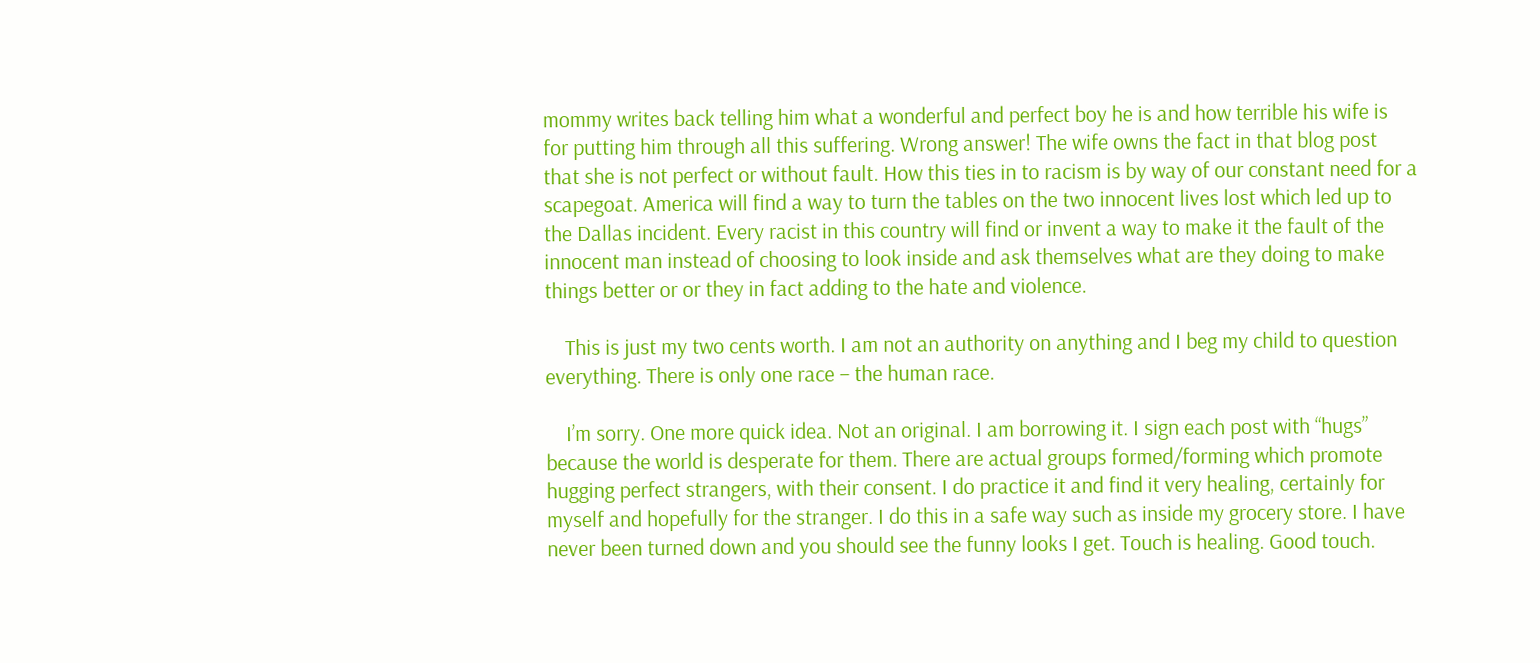mommy writes back telling him what a wonderful and perfect boy he is and how terrible his wife is for putting him through all this suffering. Wrong answer! The wife owns the fact in that blog post that she is not perfect or without fault. How this ties in to racism is by way of our constant need for a scapegoat. America will find a way to turn the tables on the two innocent lives lost which led up to the Dallas incident. Every racist in this country will find or invent a way to make it the fault of the innocent man instead of choosing to look inside and ask themselves what are they doing to make things better or or they in fact adding to the hate and violence.

    This is just my two cents worth. I am not an authority on anything and I beg my child to question everything. There is only one race – the human race.

    I’m sorry. One more quick idea. Not an original. I am borrowing it. I sign each post with “hugs” because the world is desperate for them. There are actual groups formed/forming which promote hugging perfect strangers, with their consent. I do practice it and find it very healing, certainly for myself and hopefully for the stranger. I do this in a safe way such as inside my grocery store. I have never been turned down and you should see the funny looks I get. Touch is healing. Good touch.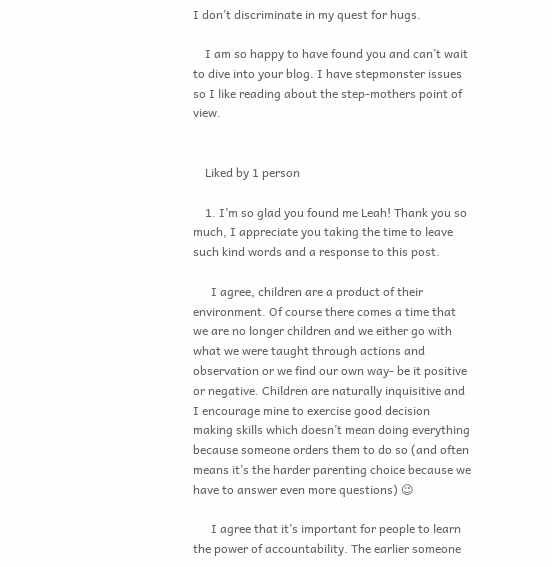I don’t discriminate in my quest for hugs.

    I am so happy to have found you and can’t wait to dive into your blog. I have stepmonster issues so I like reading about the step-mothers point of view.


    Liked by 1 person

    1. I’m so glad you found me Leah! Thank you so much, I appreciate you taking the time to leave such kind words and a response to this post.

      I agree, children are a product of their environment. Of course there comes a time that we are no longer children and we either go with what we were taught through actions and observation or we find our own way- be it positive or negative. Children are naturally inquisitive and I encourage mine to exercise good decision making skills which doesn’t mean doing everything because someone orders them to do so (and often means it’s the harder parenting choice because we have to answer even more questions) 😉

      I agree that it’s important for people to learn the power of accountability. The earlier someone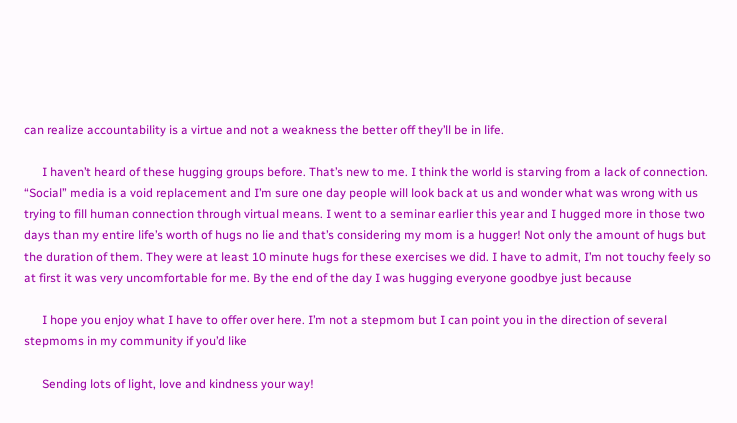can realize accountability is a virtue and not a weakness the better off they’ll be in life.

      I haven’t heard of these hugging groups before. That’s new to me. I think the world is starving from a lack of connection. “Social” media is a void replacement and I’m sure one day people will look back at us and wonder what was wrong with us trying to fill human connection through virtual means. I went to a seminar earlier this year and I hugged more in those two days than my entire life’s worth of hugs no lie and that’s considering my mom is a hugger! Not only the amount of hugs but the duration of them. They were at least 10 minute hugs for these exercises we did. I have to admit, I’m not touchy feely so at first it was very uncomfortable for me. By the end of the day I was hugging everyone goodbye just because

      I hope you enjoy what I have to offer over here. I’m not a stepmom but I can point you in the direction of several stepmoms in my community if you’d like

      Sending lots of light, love and kindness your way!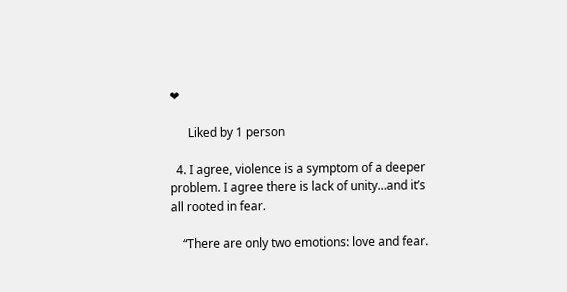❤

      Liked by 1 person

  4. I agree, violence is a symptom of a deeper problem. I agree there is lack of unity…and it’s all rooted in fear.

    “There are only two emotions: love and fear.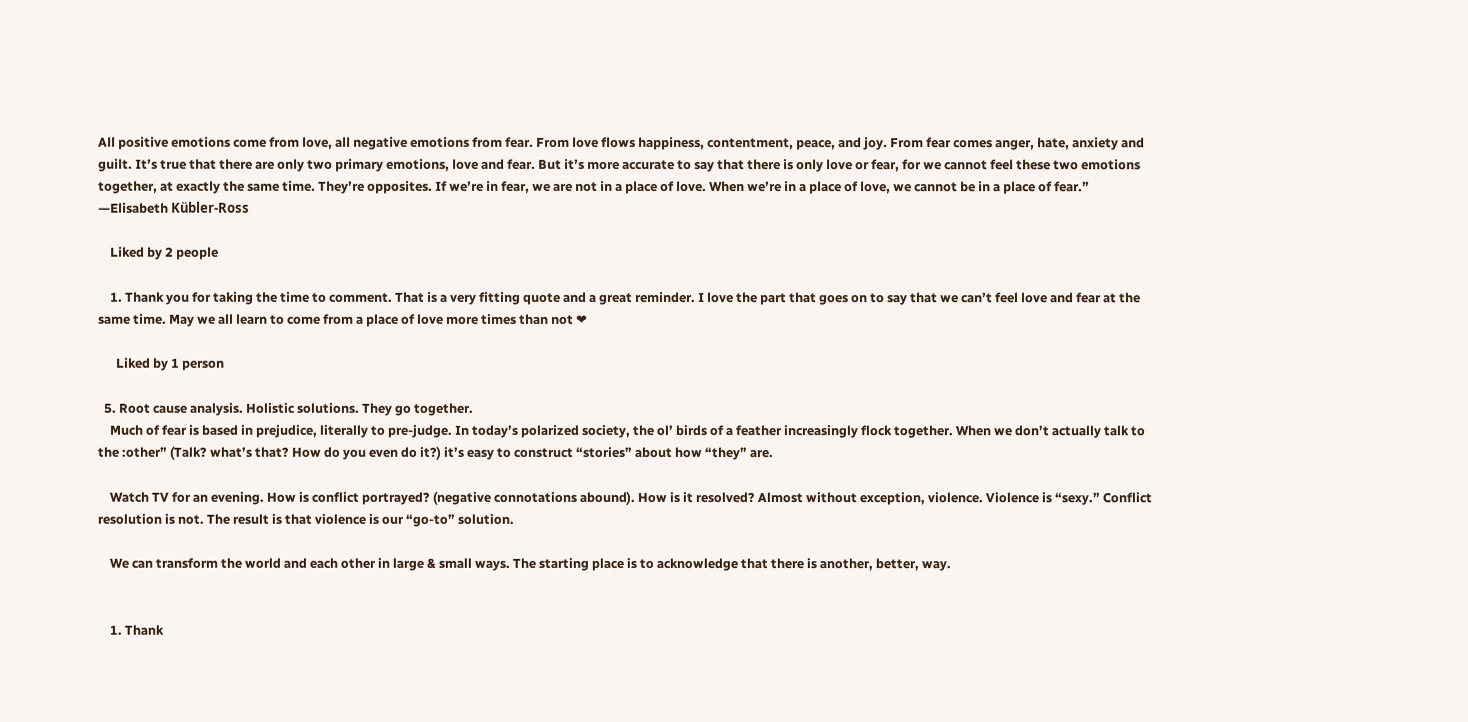All positive emotions come from love, all negative emotions from fear. From love flows happiness, contentment, peace, and joy. From fear comes anger, hate, anxiety and guilt. It’s true that there are only two primary emotions, love and fear. But it’s more accurate to say that there is only love or fear, for we cannot feel these two emotions together, at exactly the same time. They’re opposites. If we’re in fear, we are not in a place of love. When we’re in a place of love, we cannot be in a place of fear.” —Elisabeth Kübler-Ross

    Liked by 2 people

    1. Thank you for taking the time to comment. That is a very fitting quote and a great reminder. I love the part that goes on to say that we can’t feel love and fear at the same time. May we all learn to come from a place of love more times than not ❤

      Liked by 1 person

  5. Root cause analysis. Holistic solutions. They go together.
    Much of fear is based in prejudice, literally to pre-judge. In today’s polarized society, the ol’ birds of a feather increasingly flock together. When we don’t actually talk to the :other” (Talk? what’s that? How do you even do it?) it’s easy to construct “stories” about how “they” are.

    Watch TV for an evening. How is conflict portrayed? (negative connotations abound). How is it resolved? Almost without exception, violence. Violence is “sexy.” Conflict resolution is not. The result is that violence is our “go-to” solution.

    We can transform the world and each other in large & small ways. The starting place is to acknowledge that there is another, better, way.


    1. Thank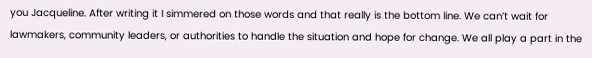you Jacqueline. After writing it I simmered on those words and that really is the bottom line. We can’t wait for lawmakers, community leaders, or authorities to handle the situation and hope for change. We all play a part in the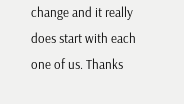change and it really does start with each one of us. Thanks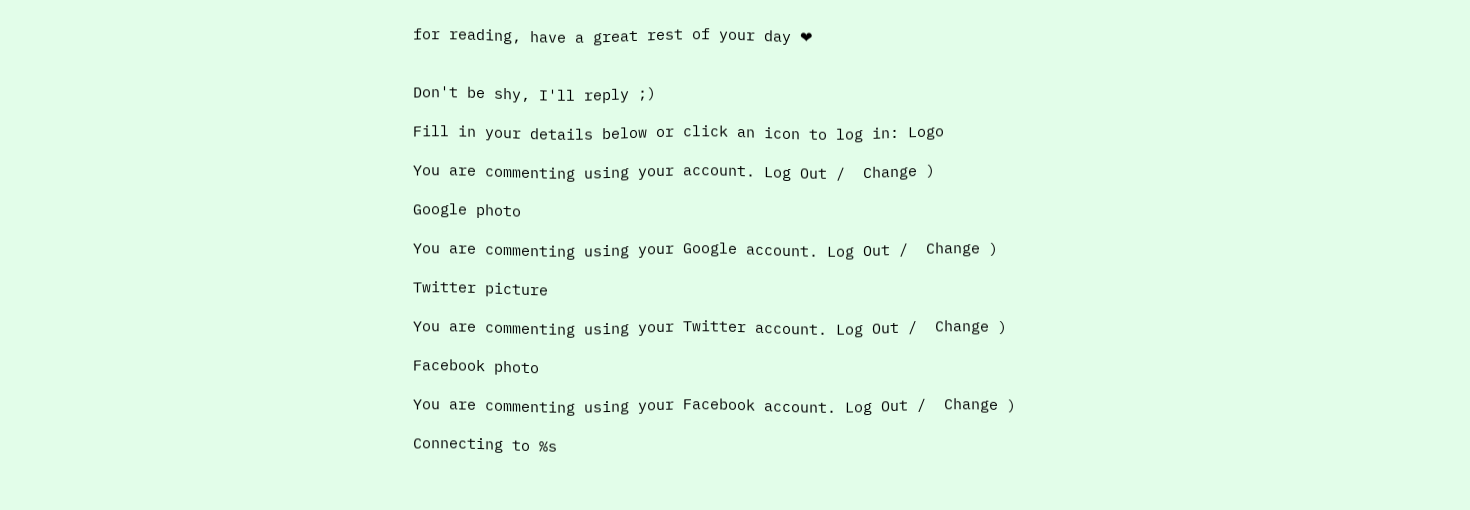for reading, have a great rest of your day ❤


Don't be shy, I'll reply ;)

Fill in your details below or click an icon to log in: Logo

You are commenting using your account. Log Out /  Change )

Google photo

You are commenting using your Google account. Log Out /  Change )

Twitter picture

You are commenting using your Twitter account. Log Out /  Change )

Facebook photo

You are commenting using your Facebook account. Log Out /  Change )

Connecting to %s